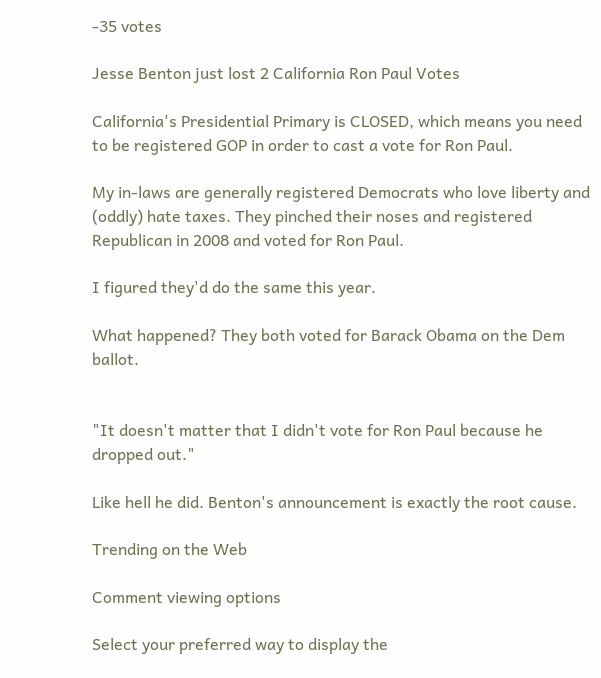-35 votes

Jesse Benton just lost 2 California Ron Paul Votes

California's Presidential Primary is CLOSED, which means you need to be registered GOP in order to cast a vote for Ron Paul.

My in-laws are generally registered Democrats who love liberty and (oddly) hate taxes. They pinched their noses and registered Republican in 2008 and voted for Ron Paul.

I figured they'd do the same this year.

What happened? They both voted for Barack Obama on the Dem ballot.


"It doesn't matter that I didn't vote for Ron Paul because he dropped out."

Like hell he did. Benton's announcement is exactly the root cause.

Trending on the Web

Comment viewing options

Select your preferred way to display the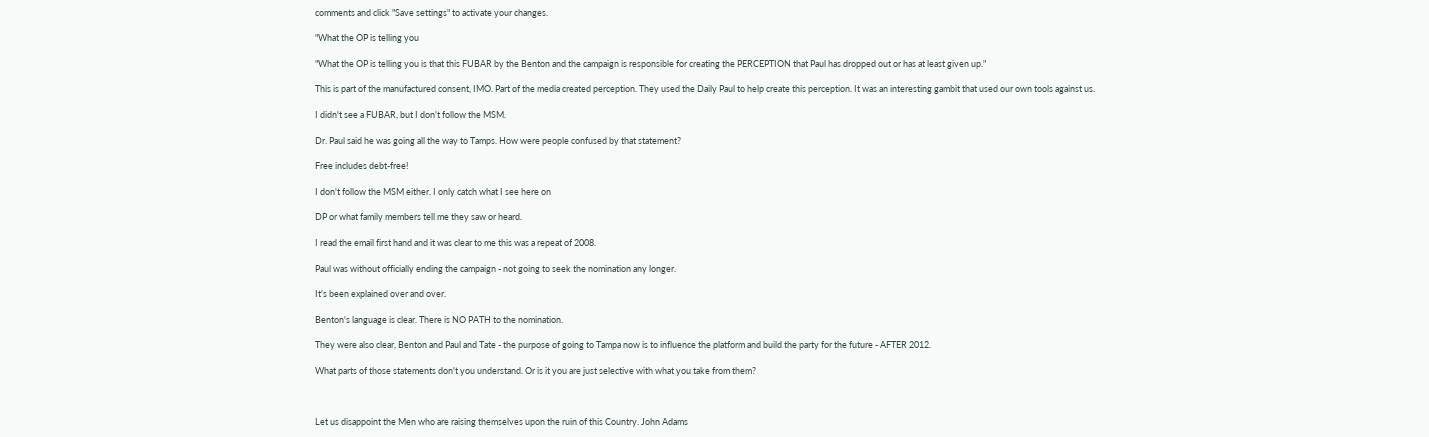comments and click "Save settings" to activate your changes.

"What the OP is telling you

"What the OP is telling you is that this FUBAR by the Benton and the campaign is responsible for creating the PERCEPTION that Paul has dropped out or has at least given up."

This is part of the manufactured consent, IMO. Part of the media created perception. They used the Daily Paul to help create this perception. It was an interesting gambit that used our own tools against us.

I didn't see a FUBAR, but I don't follow the MSM.

Dr. Paul said he was going all the way to Tamps. How were people confused by that statement?

Free includes debt-free!

I don't follow the MSM either. I only catch what I see here on

DP or what family members tell me they saw or heard.

I read the email first hand and it was clear to me this was a repeat of 2008.

Paul was without officially ending the campaign - not going to seek the nomination any longer.

It's been explained over and over.

Benton's language is clear. There is NO PATH to the nomination.

They were also clear, Benton and Paul and Tate - the purpose of going to Tampa now is to influence the platform and build the party for the future - AFTER 2012.

What parts of those statements don't you understand. Or is it you are just selective with what you take from them?



Let us disappoint the Men who are raising themselves upon the ruin of this Country. John Adams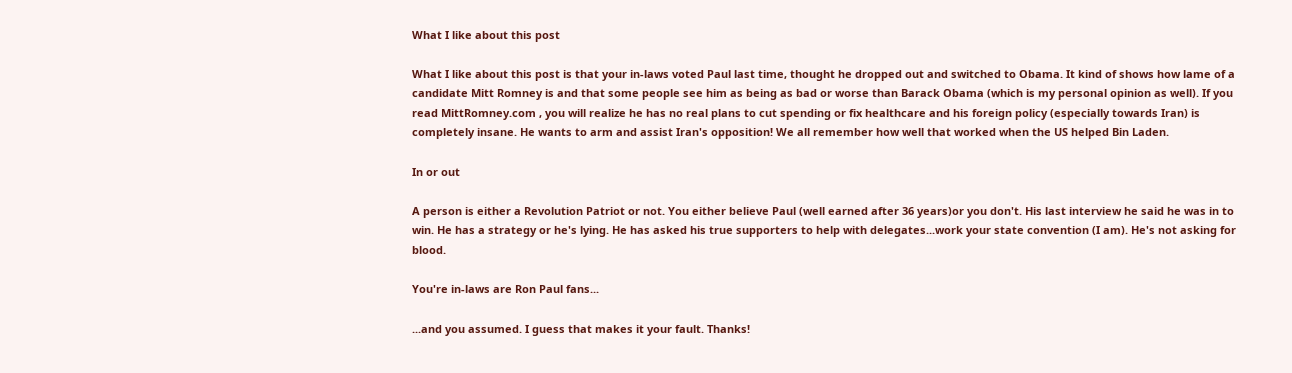What I like about this post

What I like about this post is that your in-laws voted Paul last time, thought he dropped out and switched to Obama. It kind of shows how lame of a candidate Mitt Romney is and that some people see him as being as bad or worse than Barack Obama (which is my personal opinion as well). If you read MittRomney.com , you will realize he has no real plans to cut spending or fix healthcare and his foreign policy (especially towards Iran) is completely insane. He wants to arm and assist Iran's opposition! We all remember how well that worked when the US helped Bin Laden.

In or out

A person is either a Revolution Patriot or not. You either believe Paul (well earned after 36 years)or you don't. His last interview he said he was in to win. He has a strategy or he's lying. He has asked his true supporters to help with delegates...work your state convention (I am). He's not asking for blood.

You're in-laws are Ron Paul fans...

...and you assumed. I guess that makes it your fault. Thanks!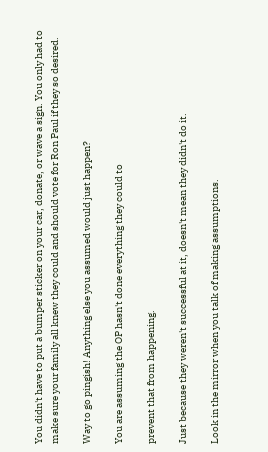You didn't have to put a bumper sticker on your car, donate, or wave a sign. You only had to make sure your family all knew they could and should vote for Ron Paul if they so desired.

Way to go pingish! Anything else you assumed would just happen?

You are assuming the OP hasn't done everything they could to

prevent that from happening.

Just because they weren't successful at it, doesn't mean they didn't do it.

Look in the mirror when you talk of making assumptions.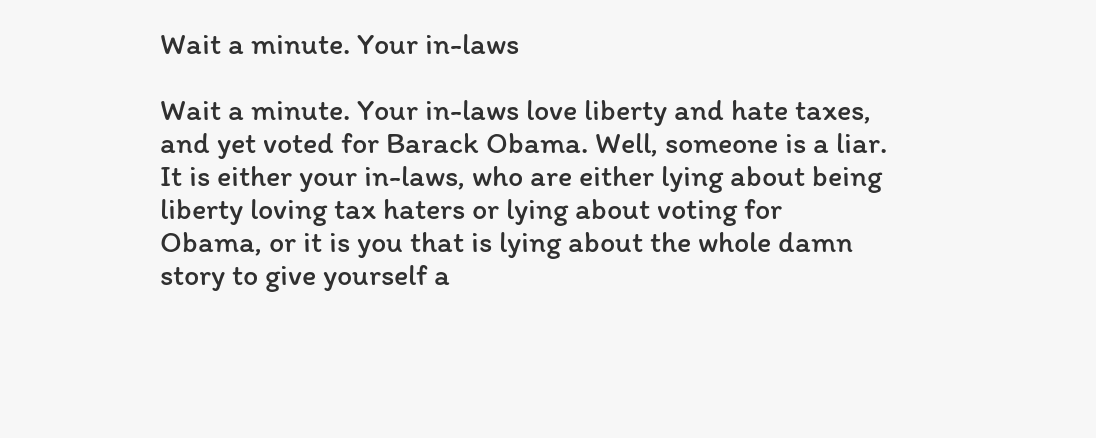Wait a minute. Your in-laws

Wait a minute. Your in-laws love liberty and hate taxes, and yet voted for Barack Obama. Well, someone is a liar. It is either your in-laws, who are either lying about being liberty loving tax haters or lying about voting for Obama, or it is you that is lying about the whole damn story to give yourself a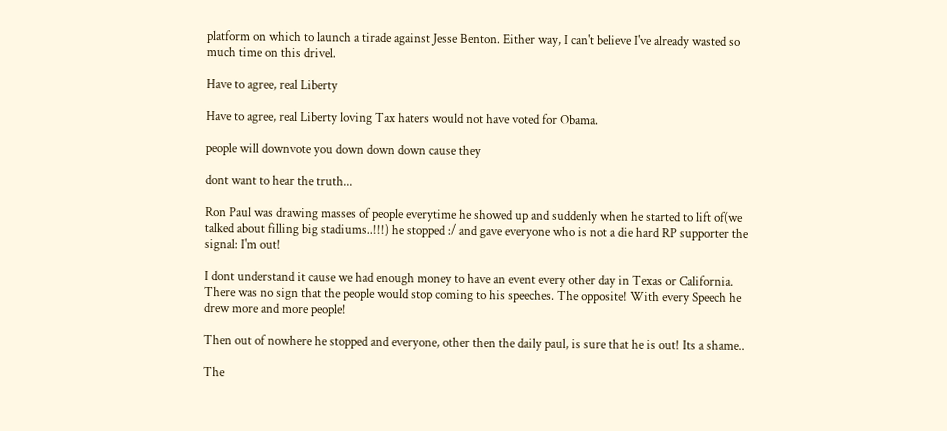platform on which to launch a tirade against Jesse Benton. Either way, I can't believe I've already wasted so much time on this drivel.

Have to agree, real Liberty

Have to agree, real Liberty loving Tax haters would not have voted for Obama.

people will downvote you down down down cause they

dont want to hear the truth...

Ron Paul was drawing masses of people everytime he showed up and suddenly when he started to lift of(we talked about filling big stadiums..!!!) he stopped :/ and gave everyone who is not a die hard RP supporter the signal: I'm out!

I dont understand it cause we had enough money to have an event every other day in Texas or California. There was no sign that the people would stop coming to his speeches. The opposite! With every Speech he drew more and more people!

Then out of nowhere he stopped and everyone, other then the daily paul, is sure that he is out! Its a shame..

The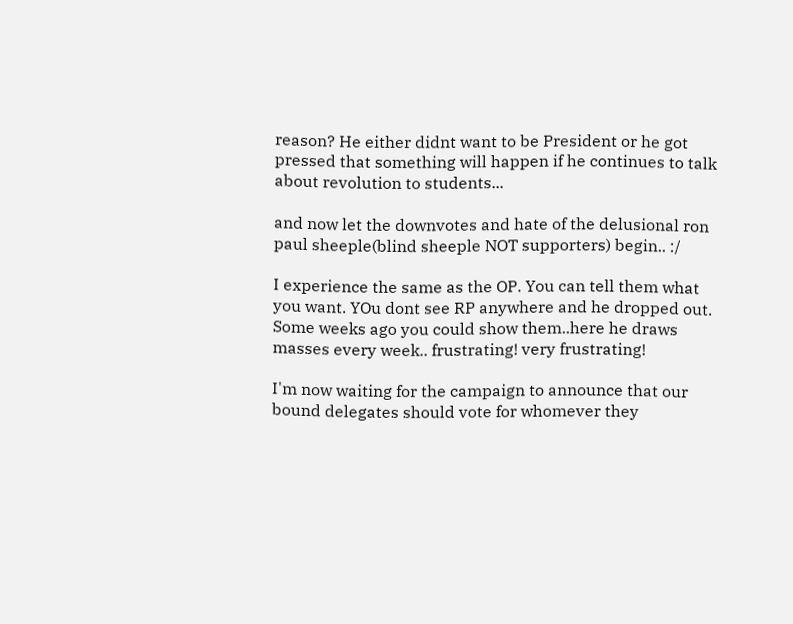reason? He either didnt want to be President or he got pressed that something will happen if he continues to talk about revolution to students...

and now let the downvotes and hate of the delusional ron paul sheeple(blind sheeple NOT supporters) begin.. :/

I experience the same as the OP. You can tell them what you want. YOu dont see RP anywhere and he dropped out. Some weeks ago you could show them..here he draws masses every week.. frustrating! very frustrating!

I'm now waiting for the campaign to announce that our bound delegates should vote for whomever they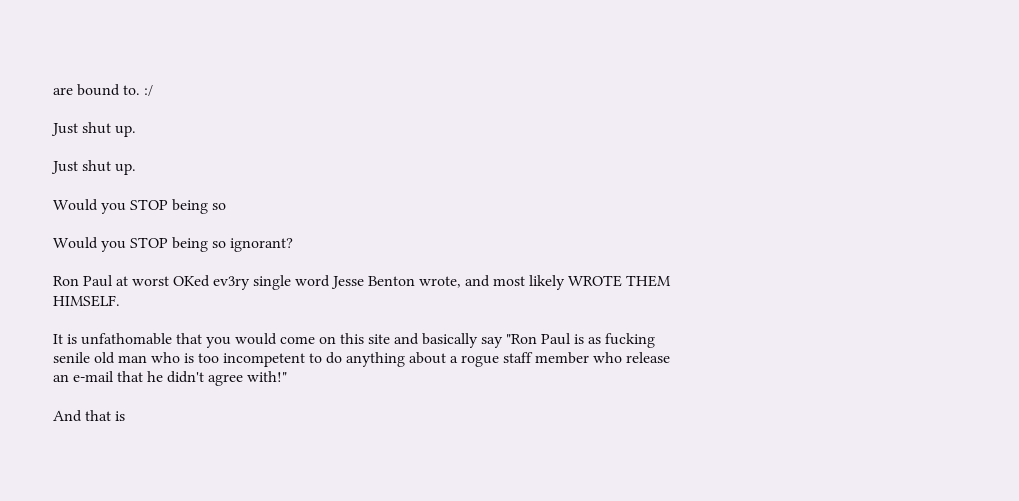are bound to. :/

Just shut up.

Just shut up.

Would you STOP being so

Would you STOP being so ignorant?

Ron Paul at worst OKed ev3ry single word Jesse Benton wrote, and most likely WROTE THEM HIMSELF.

It is unfathomable that you would come on this site and basically say "Ron Paul is as fucking senile old man who is too incompetent to do anything about a rogue staff member who release an e-mail that he didn't agree with!"

And that is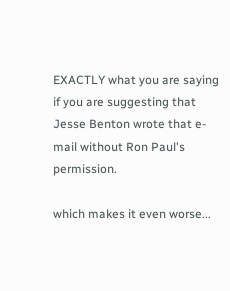EXACTLY what you are saying if you are suggesting that Jesse Benton wrote that e-mail without Ron Paul's permission.

which makes it even worse...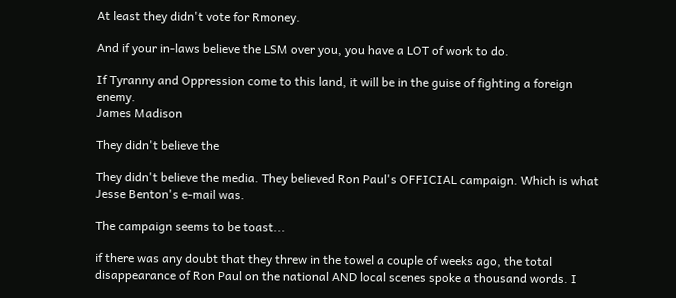At least they didn't vote for Rmoney.

And if your in-laws believe the LSM over you, you have a LOT of work to do.

If Tyranny and Oppression come to this land, it will be in the guise of fighting a foreign enemy.
James Madison

They didn't believe the

They didn't believe the media. They believed Ron Paul's OFFICIAL campaign. Which is what Jesse Benton's e-mail was.

The campaign seems to be toast...

if there was any doubt that they threw in the towel a couple of weeks ago, the total disappearance of Ron Paul on the national AND local scenes spoke a thousand words. I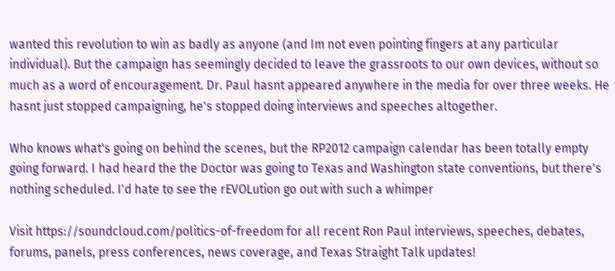wanted this revolution to win as badly as anyone (and Im not even pointing fingers at any particular individual). But the campaign has seemingly decided to leave the grassroots to our own devices, without so much as a word of encouragement. Dr. Paul hasnt appeared anywhere in the media for over three weeks. He hasnt just stopped campaigning, he's stopped doing interviews and speeches altogether.

Who knows what's going on behind the scenes, but the RP2012 campaign calendar has been totally empty going forward. I had heard the the Doctor was going to Texas and Washington state conventions, but there's nothing scheduled. I'd hate to see the rEVOLution go out with such a whimper

Visit https://soundcloud.com/politics-of-freedom for all recent Ron Paul interviews, speeches, debates, forums, panels, press conferences, news coverage, and Texas Straight Talk updates!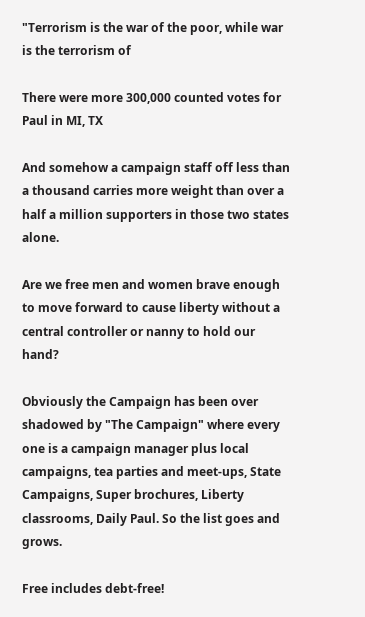"Terrorism is the war of the poor, while war is the terrorism of

There were more 300,000 counted votes for Paul in MI, TX

And somehow a campaign staff off less than a thousand carries more weight than over a half a million supporters in those two states alone.

Are we free men and women brave enough to move forward to cause liberty without a central controller or nanny to hold our hand?

Obviously the Campaign has been over shadowed by "The Campaign" where every one is a campaign manager plus local campaigns, tea parties and meet-ups, State Campaigns, Super brochures, Liberty classrooms, Daily Paul. So the list goes and grows.

Free includes debt-free!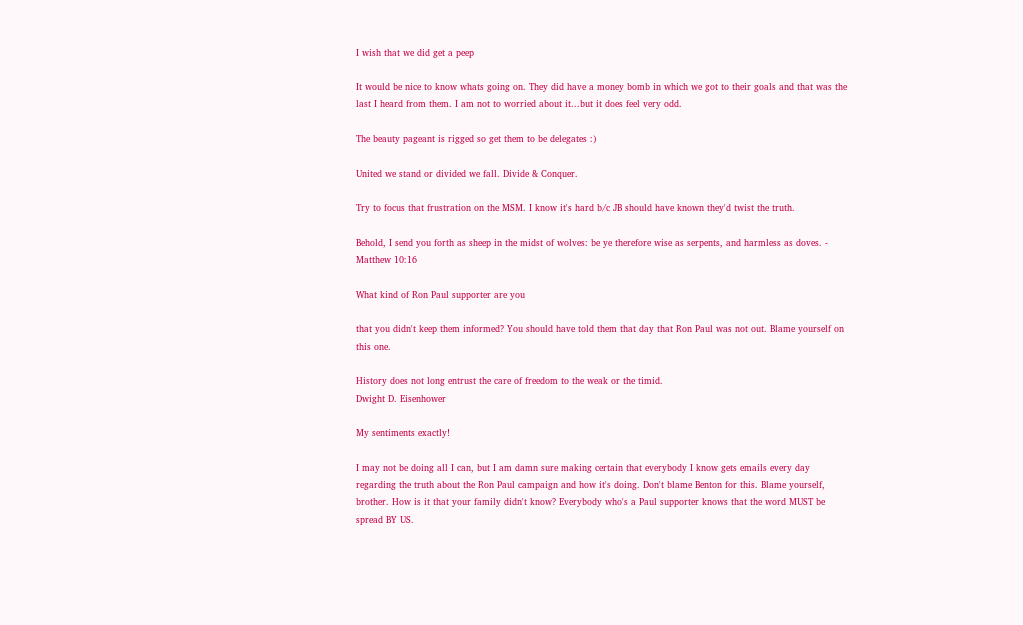I wish that we did get a peep

It would be nice to know whats going on. They did have a money bomb in which we got to their goals and that was the last I heard from them. I am not to worried about it...but it does feel very odd.

The beauty pageant is rigged so get them to be delegates :)

United we stand or divided we fall. Divide & Conquer.

Try to focus that frustration on the MSM. I know it's hard b/c JB should have known they'd twist the truth.

Behold, I send you forth as sheep in the midst of wolves: be ye therefore wise as serpents, and harmless as doves. - Matthew 10:16

What kind of Ron Paul supporter are you

that you didn't keep them informed? You should have told them that day that Ron Paul was not out. Blame yourself on this one.

History does not long entrust the care of freedom to the weak or the timid.
Dwight D. Eisenhower

My sentiments exactly!

I may not be doing all I can, but I am damn sure making certain that everybody I know gets emails every day regarding the truth about the Ron Paul campaign and how it's doing. Don't blame Benton for this. Blame yourself, brother. How is it that your family didn't know? Everybody who's a Paul supporter knows that the word MUST be spread BY US.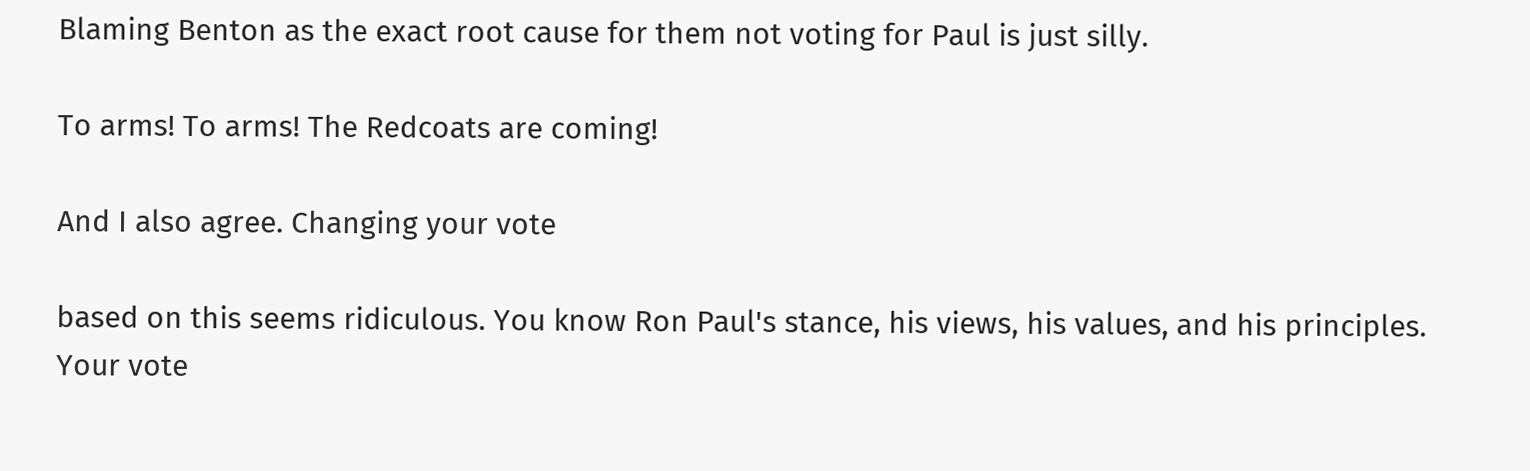Blaming Benton as the exact root cause for them not voting for Paul is just silly.

To arms! To arms! The Redcoats are coming!

And I also agree. Changing your vote

based on this seems ridiculous. You know Ron Paul's stance, his views, his values, and his principles. Your vote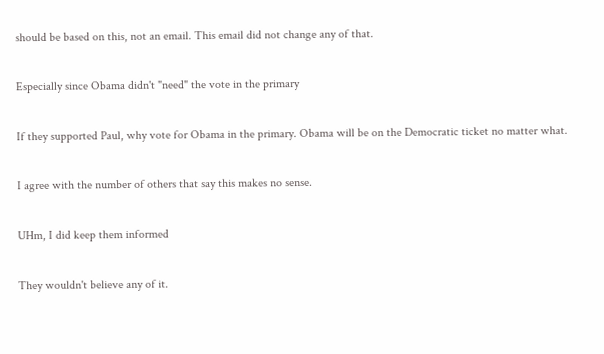should be based on this, not an email. This email did not change any of that.

Especially since Obama didn't "need" the vote in the primary

If they supported Paul, why vote for Obama in the primary. Obama will be on the Democratic ticket no matter what.

I agree with the number of others that say this makes no sense.

UHm, I did keep them informed

They wouldn't believe any of it.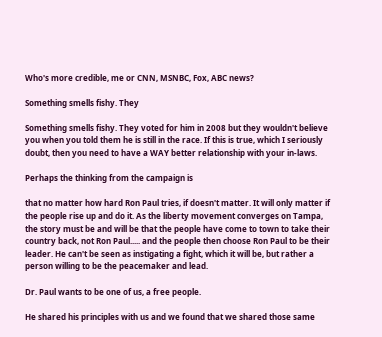Who's more credible, me or CNN, MSNBC, Fox, ABC news?

Something smells fishy. They

Something smells fishy. They voted for him in 2008 but they wouldn't believe you when you told them he is still in the race. If this is true, which I seriously doubt, then you need to have a WAY better relationship with your in-laws.

Perhaps the thinking from the campaign is

that no matter how hard Ron Paul tries, if doesn't matter. It will only matter if the people rise up and do it. As the liberty movement converges on Tampa, the story must be and will be that the people have come to town to take their country back, not Ron Paul..... and the people then choose Ron Paul to be their leader. He can't be seen as instigating a fight, which it will be, but rather a person willing to be the peacemaker and lead.

Dr. Paul wants to be one of us, a free people.

He shared his principles with us and we found that we shared those same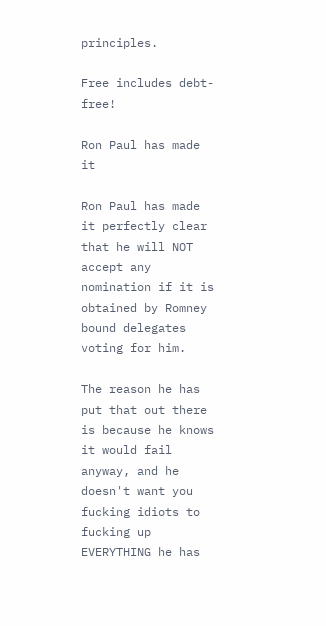principles.

Free includes debt-free!

Ron Paul has made it

Ron Paul has made it perfectly clear that he will NOT accept any nomination if it is obtained by Romney bound delegates voting for him.

The reason he has put that out there is because he knows it would fail anyway, and he doesn't want you fucking idiots to fucking up EVERYTHING he has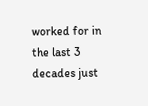worked for in the last 3 decades just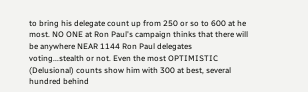to bring his delegate count up from 250 or so to 600 at he most. NO ONE at Ron Paul's campaign thinks that there will be anywhere NEAR 1144 Ron Paul delegates voting...stealth or not. Even the most OPTIMISTIC (Delusional) counts show him with 300 at best, several hundred behind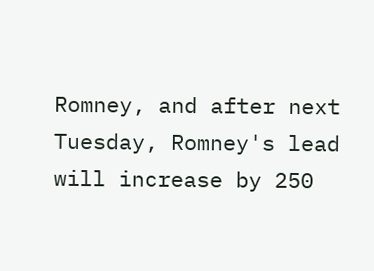Romney, and after next Tuesday, Romney's lead will increase by 250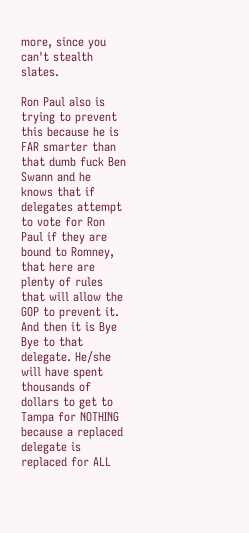more, since you can't stealth slates.

Ron Paul also is trying to prevent this because he is FAR smarter than that dumb fuck Ben Swann and he knows that if delegates attempt to vote for Ron Paul if they are bound to Romney, that here are plenty of rules that will allow the GOP to prevent it. And then it is Bye Bye to that delegate. He/she will have spent thousands of dollars to get to Tampa for NOTHING because a replaced delegate is replaced for ALL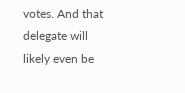votes. And that delegate will likely even be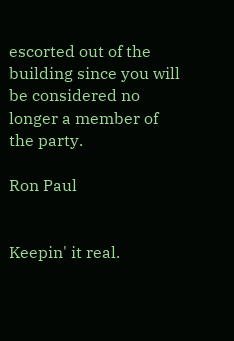escorted out of the building since you will be considered no longer a member of the party.

Ron Paul


Keepin' it real.